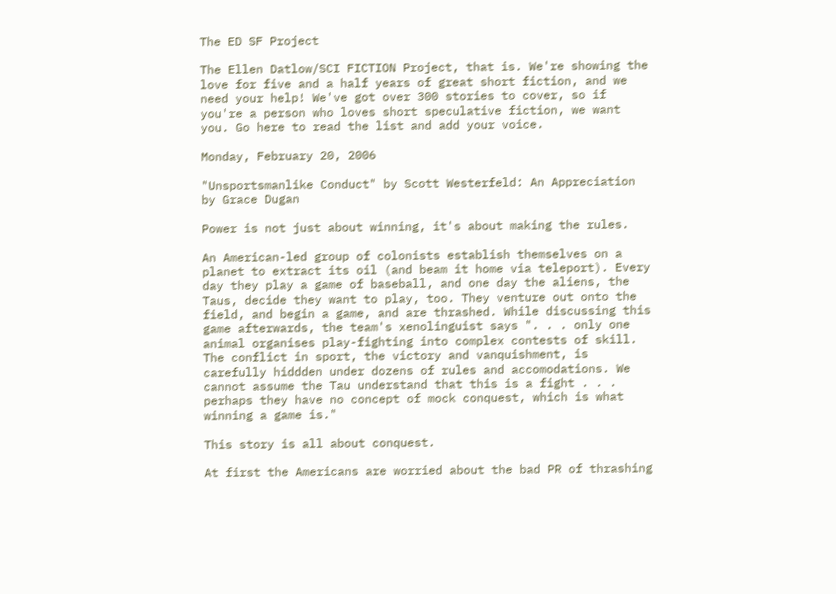The ED SF Project

The Ellen Datlow/SCI FICTION Project, that is. We're showing the love for five and a half years of great short fiction, and we need your help! We've got over 300 stories to cover, so if you're a person who loves short speculative fiction, we want you. Go here to read the list and add your voice.

Monday, February 20, 2006

"Unsportsmanlike Conduct" by Scott Westerfeld: An Appreciation by Grace Dugan

Power is not just about winning, it's about making the rules.

An American-led group of colonists establish themselves on a planet to extract its oil (and beam it home via teleport). Every day they play a game of baseball, and one day the aliens, the Taus, decide they want to play, too. They venture out onto the field, and begin a game, and are thrashed. While discussing this game afterwards, the team's xenolinguist says ". . . only one animal organises play-fighting into complex contests of skill. The conflict in sport, the victory and vanquishment, is carefully hiddden under dozens of rules and accomodations. We cannot assume the Tau understand that this is a fight . . . perhaps they have no concept of mock conquest, which is what winning a game is."

This story is all about conquest.

At first the Americans are worried about the bad PR of thrashing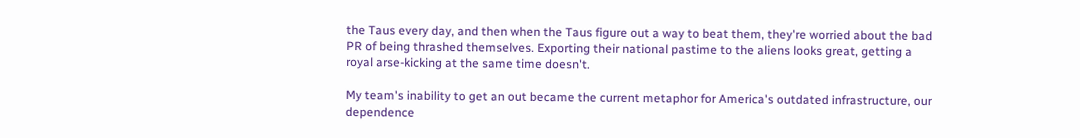the Taus every day, and then when the Taus figure out a way to beat them, they're worried about the bad PR of being thrashed themselves. Exporting their national pastime to the aliens looks great, getting a royal arse-kicking at the same time doesn't.

My team's inability to get an out became the current metaphor for America's outdated infrastructure, our dependence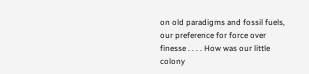on old paradigms and fossil fuels, our preference for force over finesse . . . . How was our little colony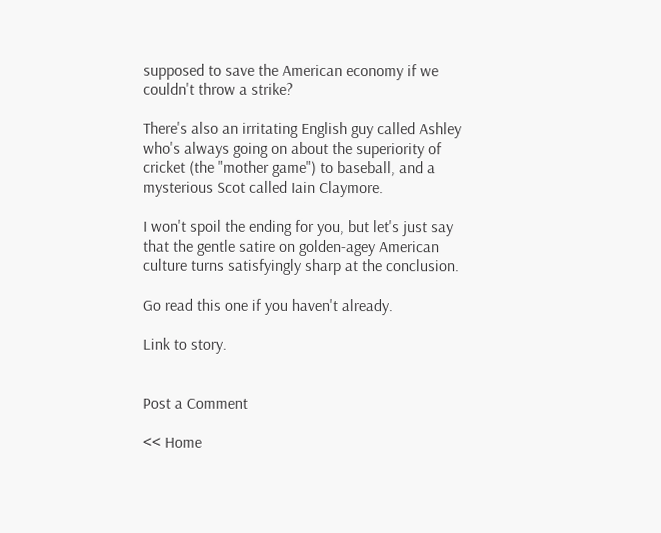supposed to save the American economy if we couldn't throw a strike?

There's also an irritating English guy called Ashley who's always going on about the superiority of cricket (the "mother game") to baseball, and a mysterious Scot called Iain Claymore.

I won't spoil the ending for you, but let's just say that the gentle satire on golden-agey American culture turns satisfyingly sharp at the conclusion.

Go read this one if you haven't already.

Link to story.


Post a Comment

<< Home